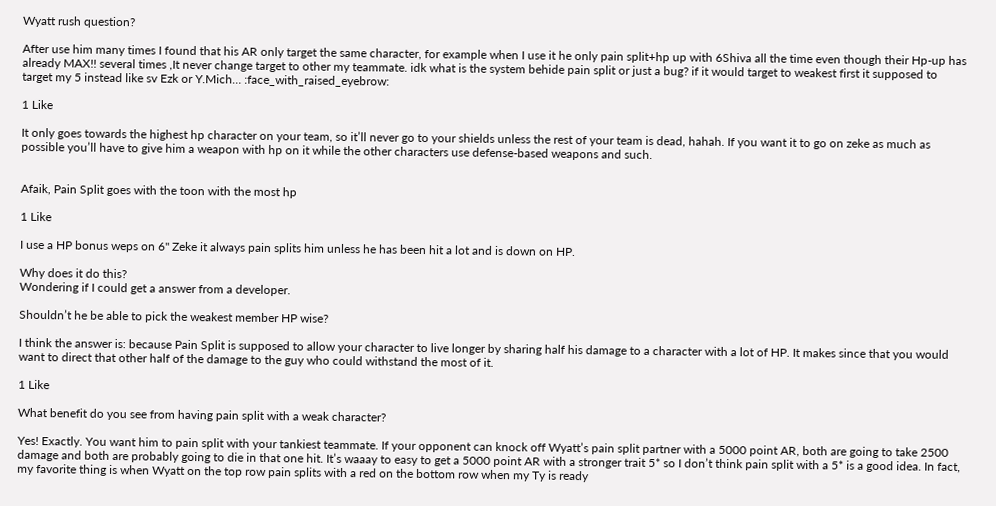Wyatt rush question?

After use him many times I found that his AR only target the same character, for example when I use it he only pain split+hp up with 6Shiva all the time even though their Hp-up has already MAX!! several times ,It never change target to other my teammate. idk what is the system behide pain split or just a bug? if it would target to weakest first it supposed to target my 5 instead like sv Ezk or Y.Mich… :face_with_raised_eyebrow:

1 Like

It only goes towards the highest hp character on your team, so it’ll never go to your shields unless the rest of your team is dead, hahah. If you want it to go on zeke as much as possible you’ll have to give him a weapon with hp on it while the other characters use defense-based weapons and such.


Afaik, Pain Split goes with the toon with the most hp

1 Like

I use a HP bonus weps on 6" Zeke it always pain splits him unless he has been hit a lot and is down on HP.

Why does it do this?
Wondering if I could get a answer from a developer.

Shouldn’t he be able to pick the weakest member HP wise?

I think the answer is: because Pain Split is supposed to allow your character to live longer by sharing half his damage to a character with a lot of HP. It makes since that you would want to direct that other half of the damage to the guy who could withstand the most of it.

1 Like

What benefit do you see from having pain split with a weak character?

Yes! Exactly. You want him to pain split with your tankiest teammate. If your opponent can knock off Wyatt’s pain split partner with a 5000 point AR, both are going to take 2500 damage and both are probably going to die in that one hit. It’s waaay to easy to get a 5000 point AR with a stronger trait 5* so I don’t think pain split with a 5* is a good idea. In fact, my favorite thing is when Wyatt on the top row pain splits with a red on the bottom row when my Ty is ready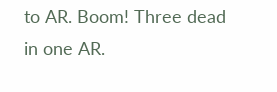to AR. Boom! Three dead in one AR.